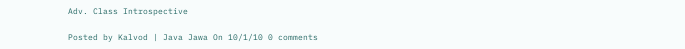Adv. Class Introspective

Posted by Kalvod | Java Jawa On 10/1/10 0 comments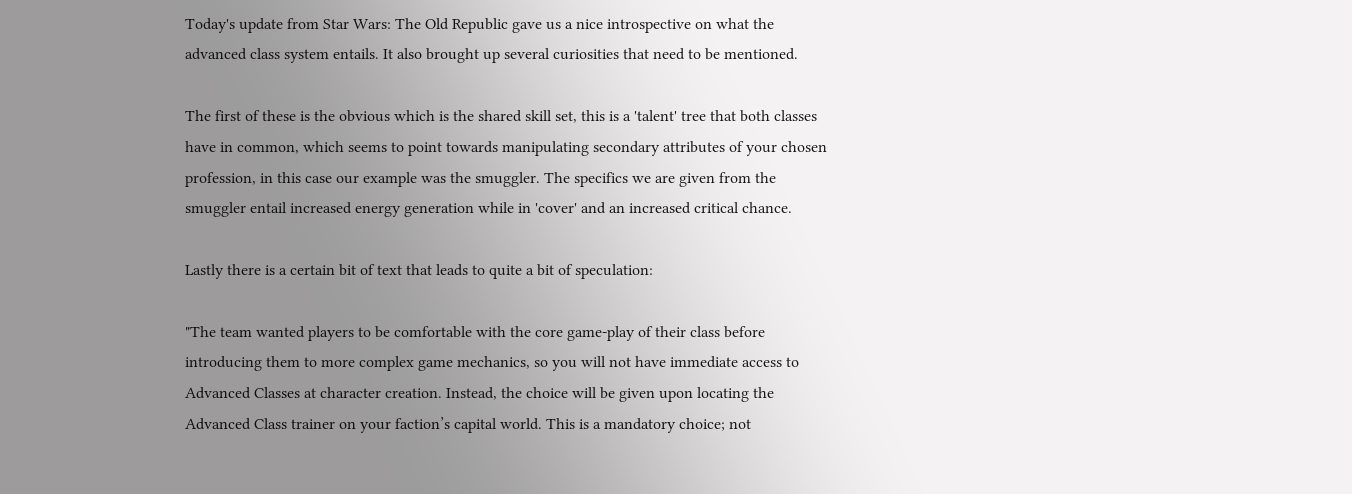Today's update from Star Wars: The Old Republic gave us a nice introspective on what the advanced class system entails. It also brought up several curiosities that need to be mentioned.

The first of these is the obvious which is the shared skill set, this is a 'talent' tree that both classes have in common, which seems to point towards manipulating secondary attributes of your chosen profession, in this case our example was the smuggler. The specifics we are given from the smuggler entail increased energy generation while in 'cover' and an increased critical chance.

Lastly there is a certain bit of text that leads to quite a bit of speculation:

"The team wanted players to be comfortable with the core game-play of their class before introducing them to more complex game mechanics, so you will not have immediate access to Advanced Classes at character creation. Instead, the choice will be given upon locating the Advanced Class trainer on your faction’s capital world. This is a mandatory choice; not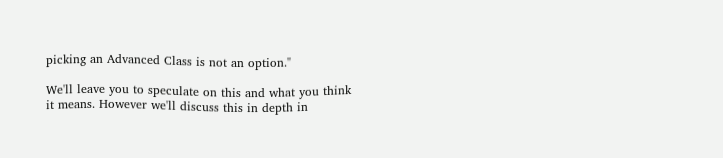picking an Advanced Class is not an option."

We'll leave you to speculate on this and what you think it means. However we'll discuss this in depth in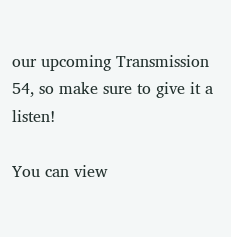our upcoming Transmission 54, so make sure to give it a listen!

You can view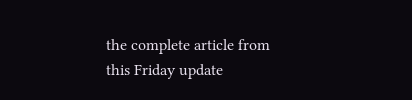the complete article from this Friday update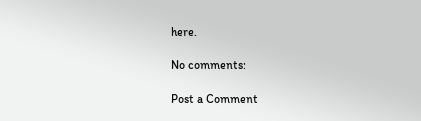here.

No comments:

Post a Comment